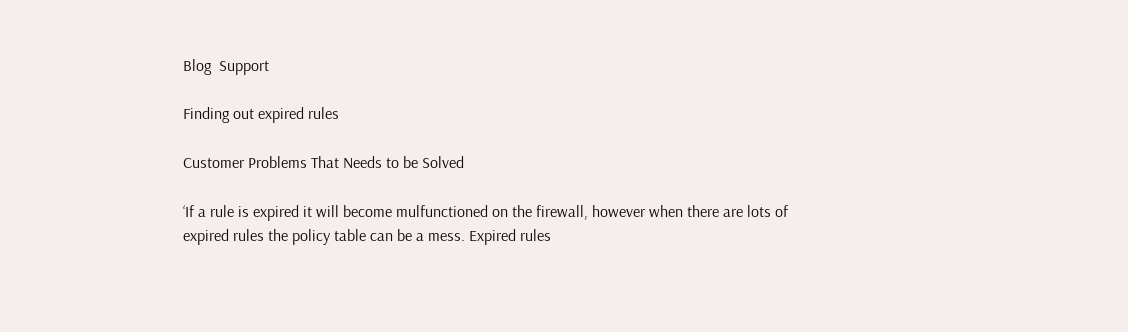Blog  Support

Finding out expired rules

Customer Problems That Needs to be Solved

‘If a rule is expired it will become mulfunctioned on the firewall, however when there are lots of expired rules the policy table can be a mess. Expired rules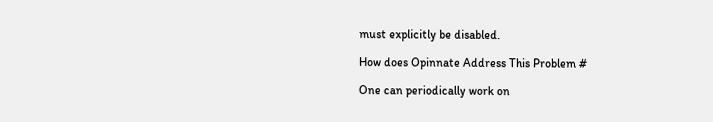must explicitly be disabled.

How does Opinnate Address This Problem #

One can periodically work on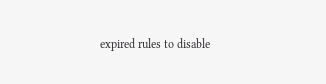expired rules to disable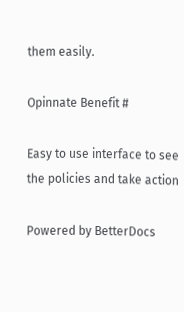them easily.

Opinnate Benefit #

Easy to use interface to see the policies and take action

Powered by BetterDocs